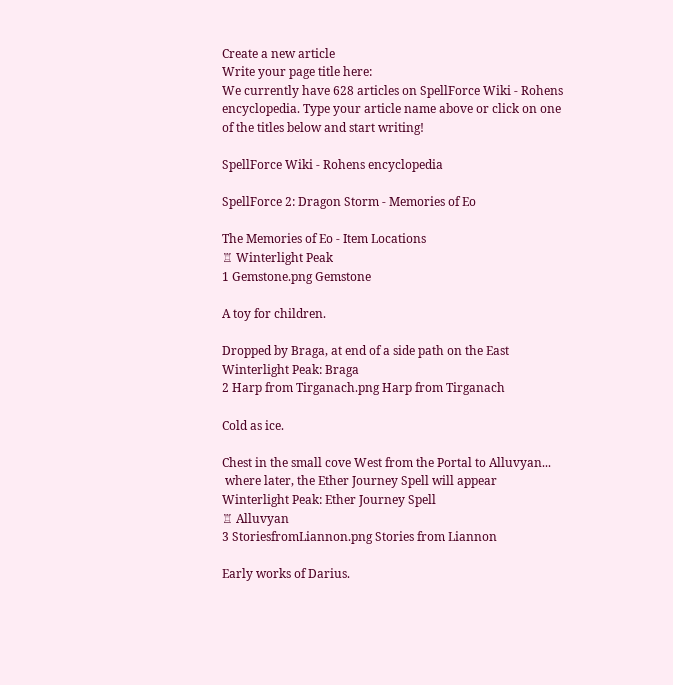Create a new article
Write your page title here:
We currently have 628 articles on SpellForce Wiki - Rohens encyclopedia. Type your article name above or click on one of the titles below and start writing!

SpellForce Wiki - Rohens encyclopedia

SpellForce 2: Dragon Storm - Memories of Eo

The Memories of Eo - Item Locations
♖ Winterlight Peak
1 Gemstone.png Gemstone

A toy for children.

Dropped by Braga, at end of a side path on the East Winterlight Peak: Braga
2 Harp from Tirganach.png Harp from Tirganach

Cold as ice.

Chest in the small cove West from the Portal to Alluvyan...
 where later, the Ether Journey Spell will appear
Winterlight Peak: Ether Journey Spell
♖ Alluvyan
3 StoriesfromLiannon.png Stories from Liannon

Early works of Darius.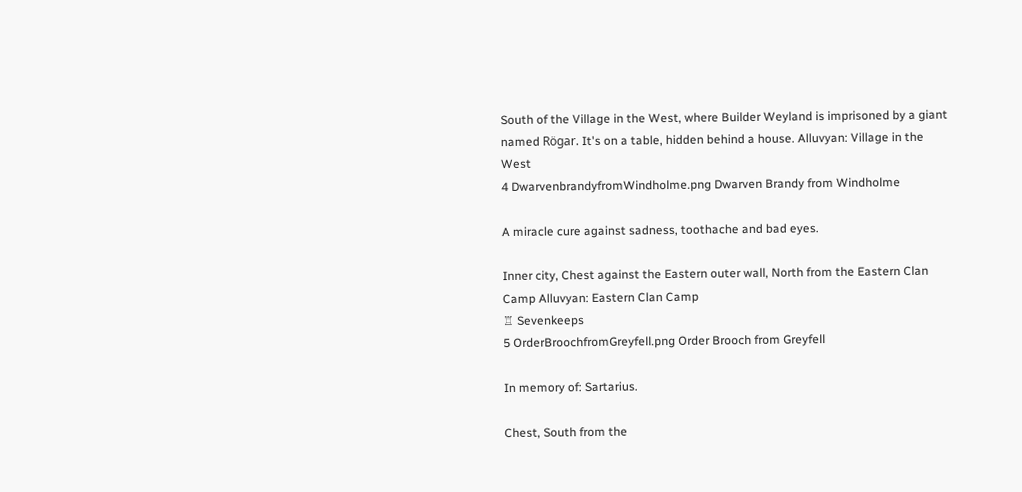South of the Village in the West, where Builder Weyland is imprisoned by a giant named Rögar. It's on a table, hidden behind a house. Alluvyan: Village in the West
4 DwarvenbrandyfromWindholme.png Dwarven Brandy from Windholme

A miracle cure against sadness, toothache and bad eyes.

Inner city, Chest against the Eastern outer wall, North from the Eastern Clan Camp Alluvyan: Eastern Clan Camp
♖ Sevenkeeps
5 OrderBroochfromGreyfell.png Order Brooch from Greyfell

In memory of: Sartarius.

Chest, South from the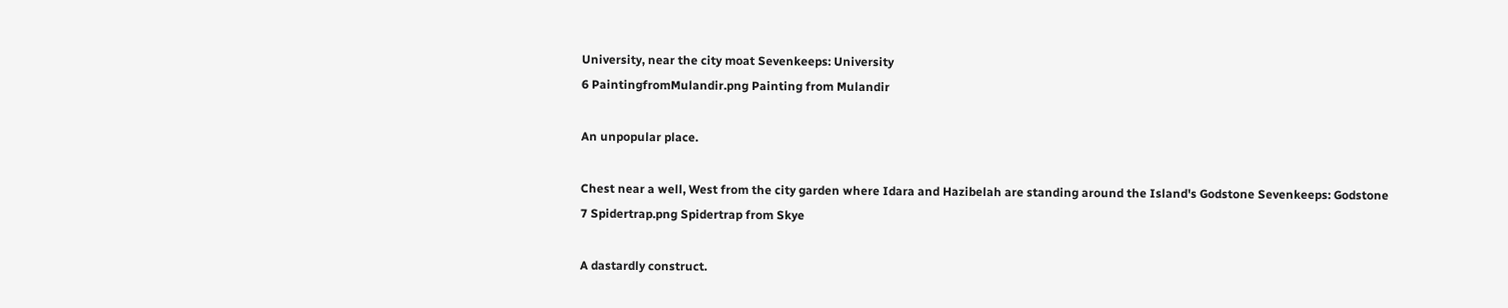University, near the city moat Sevenkeeps: University
6 PaintingfromMulandir.png Painting from Mulandir

An unpopular place.

Chest near a well, West from the city garden where Idara and Hazibelah are standing around the Island's Godstone Sevenkeeps: Godstone
7 Spidertrap.png Spidertrap from Skye

A dastardly construct.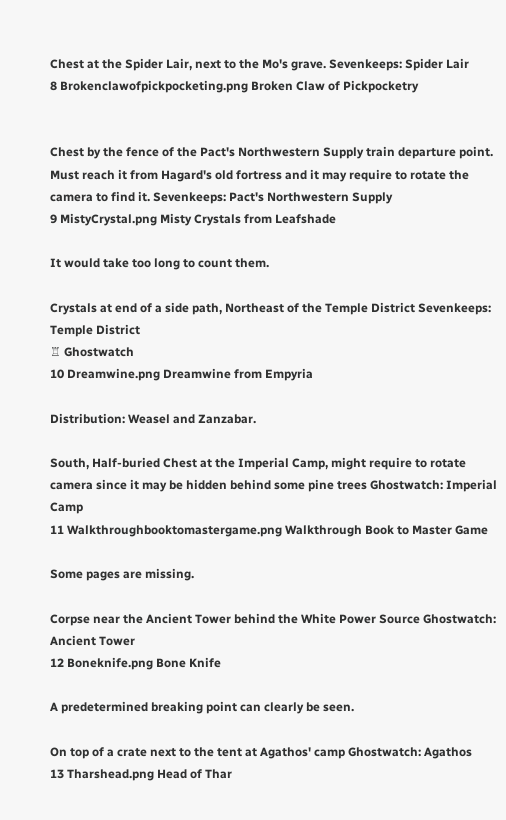Chest at the Spider Lair, next to the Mo's grave. Sevenkeeps: Spider Lair
8 Brokenclawofpickpocketing.png Broken Claw of Pickpocketry


Chest by the fence of the Pact's Northwestern Supply train departure point. Must reach it from Hagard's old fortress and it may require to rotate the camera to find it. Sevenkeeps: Pact's Northwestern Supply
9 MistyCrystal.png Misty Crystals from Leafshade

It would take too long to count them.

Crystals at end of a side path, Northeast of the Temple District Sevenkeeps: Temple District
♖ Ghostwatch
10 Dreamwine.png Dreamwine from Empyria

Distribution: Weasel and Zanzabar.

South, Half-buried Chest at the Imperial Camp, might require to rotate camera since it may be hidden behind some pine trees Ghostwatch: Imperial Camp
11 Walkthroughbooktomastergame.png Walkthrough Book to Master Game

Some pages are missing.

Corpse near the Ancient Tower behind the White Power Source Ghostwatch: Ancient Tower
12 Boneknife.png Bone Knife

A predetermined breaking point can clearly be seen.

On top of a crate next to the tent at Agathos' camp Ghostwatch: Agathos
13 Tharshead.png Head of Thar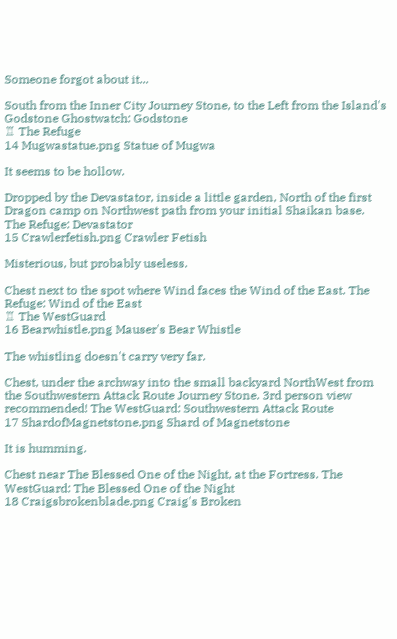Someone forgot about it...

South from the Inner City Journey Stone, to the Left from the Island's Godstone Ghostwatch: Godstone
♖ The Refuge
14 Mugwastatue.png Statue of Mugwa

It seems to be hollow.

Dropped by the Devastator, inside a little garden, North of the first Dragon camp on Northwest path from your initial Shaikan base. The Refuge: Devastator
15 Crawlerfetish.png Crawler Fetish

Misterious, but probably useless.

Chest next to the spot where Wind faces the Wind of the East. The Refuge: Wind of the East
♖ The WestGuard
16 Bearwhistle.png Mauser's Bear Whistle

The whistling doesn't carry very far.

Chest, under the archway into the small backyard NorthWest from the Southwestern Attack Route Journey Stone. 3rd person view recommended! The WestGuard: Southwestern Attack Route
17 ShardofMagnetstone.png Shard of Magnetstone

It is humming.

Chest near The Blessed One of the Night, at the Fortress. The WestGuard: The Blessed One of the Night
18 Craigsbrokenblade.png Craig's Broken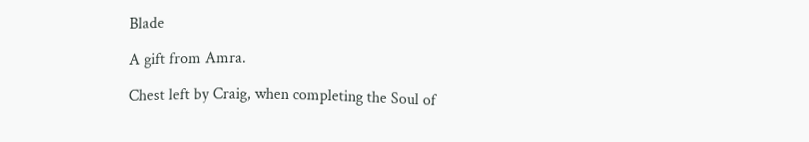Blade

A gift from Amra.

Chest left by Craig, when completing the Soul of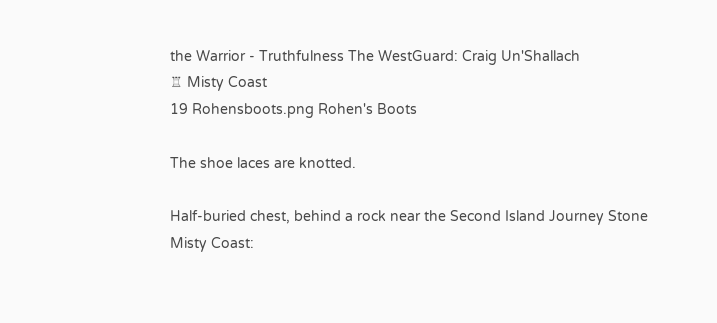the Warrior - Truthfulness The WestGuard: Craig Un'Shallach
♖ Misty Coast
19 Rohensboots.png Rohen's Boots

The shoe laces are knotted.

Half-buried chest, behind a rock near the Second Island Journey Stone Misty Coast: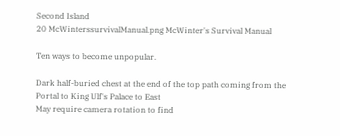Second Island
20 McWinterssurvivalManual.png McWinter's Survival Manual

Ten ways to become unpopular.

Dark half-buried chest at the end of the top path coming from the Portal to King Ulf's Palace to East
May require camera rotation to find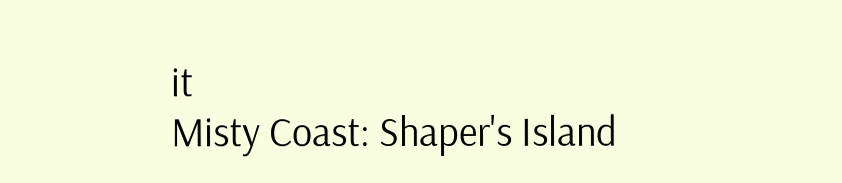it
Misty Coast: Shaper's Island